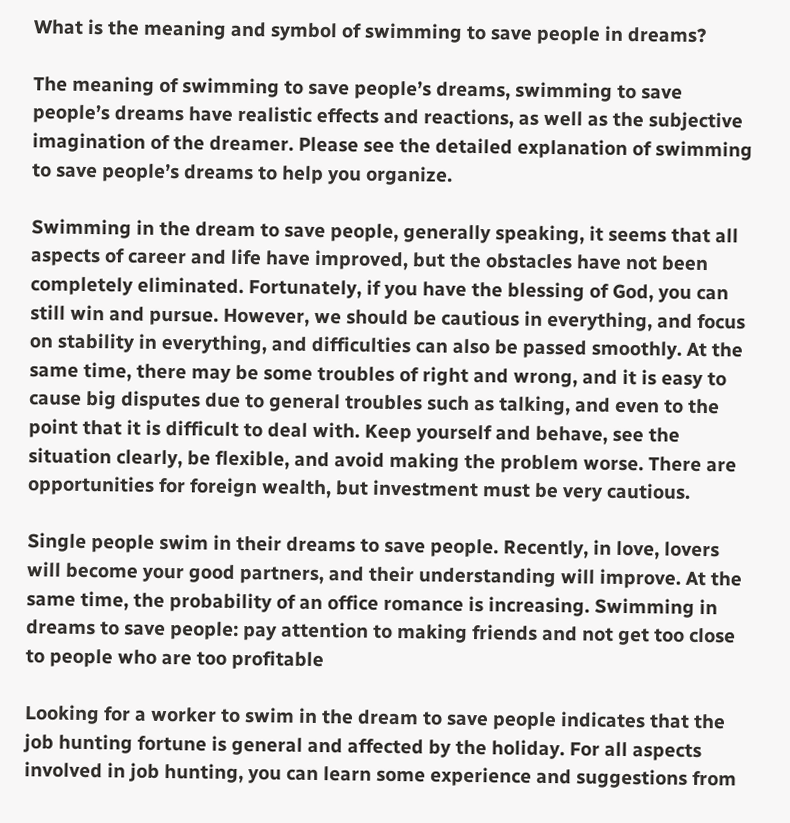What is the meaning and symbol of swimming to save people in dreams?

The meaning of swimming to save people’s dreams, swimming to save people’s dreams have realistic effects and reactions, as well as the subjective imagination of the dreamer. Please see the detailed explanation of swimming to save people’s dreams to help you organize.

Swimming in the dream to save people, generally speaking, it seems that all aspects of career and life have improved, but the obstacles have not been completely eliminated. Fortunately, if you have the blessing of God, you can still win and pursue. However, we should be cautious in everything, and focus on stability in everything, and difficulties can also be passed smoothly. At the same time, there may be some troubles of right and wrong, and it is easy to cause big disputes due to general troubles such as talking, and even to the point that it is difficult to deal with. Keep yourself and behave, see the situation clearly, be flexible, and avoid making the problem worse. There are opportunities for foreign wealth, but investment must be very cautious.

Single people swim in their dreams to save people. Recently, in love, lovers will become your good partners, and their understanding will improve. At the same time, the probability of an office romance is increasing. Swimming in dreams to save people: pay attention to making friends and not get too close to people who are too profitable

Looking for a worker to swim in the dream to save people indicates that the job hunting fortune is general and affected by the holiday. For all aspects involved in job hunting, you can learn some experience and suggestions from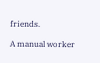friends.

A manual worker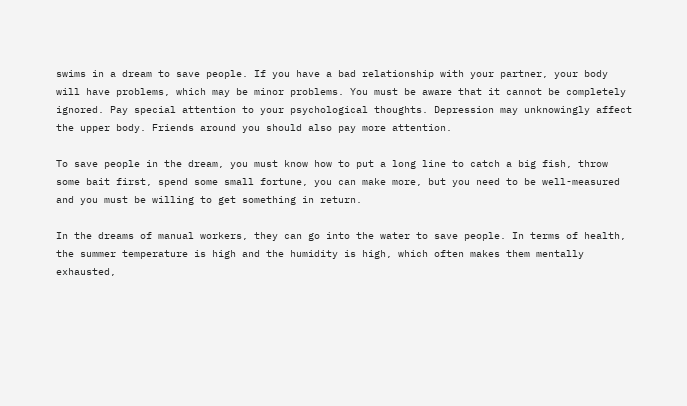swims in a dream to save people. If you have a bad relationship with your partner, your body will have problems, which may be minor problems. You must be aware that it cannot be completely ignored. Pay special attention to your psychological thoughts. Depression may unknowingly affect the upper body. Friends around you should also pay more attention.

To save people in the dream, you must know how to put a long line to catch a big fish, throw some bait first, spend some small fortune, you can make more, but you need to be well-measured and you must be willing to get something in return.

In the dreams of manual workers, they can go into the water to save people. In terms of health, the summer temperature is high and the humidity is high, which often makes them mentally exhausted,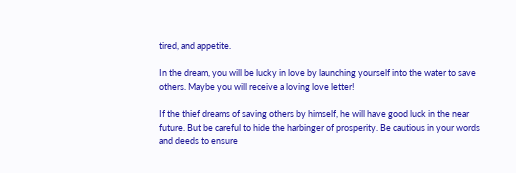tired, and appetite.

In the dream, you will be lucky in love by launching yourself into the water to save others. Maybe you will receive a loving love letter!

If the thief dreams of saving others by himself, he will have good luck in the near future. But be careful to hide the harbinger of prosperity. Be cautious in your words and deeds to ensure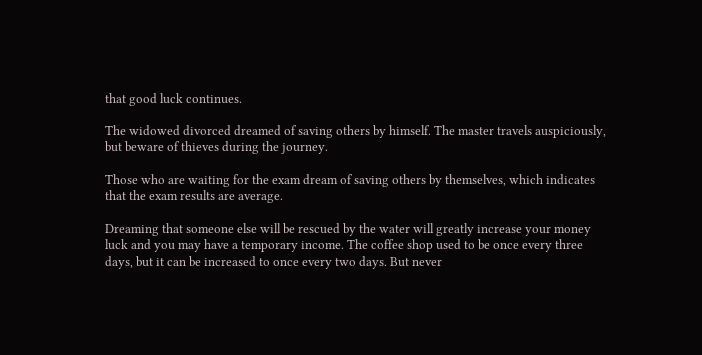that good luck continues.

The widowed divorced dreamed of saving others by himself. The master travels auspiciously, but beware of thieves during the journey.

Those who are waiting for the exam dream of saving others by themselves, which indicates that the exam results are average.

Dreaming that someone else will be rescued by the water will greatly increase your money luck and you may have a temporary income. The coffee shop used to be once every three days, but it can be increased to once every two days. But never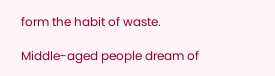form the habit of waste.

Middle-aged people dream of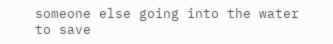someone else going into the water to save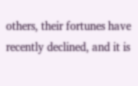others, their fortunes have recently declined, and it is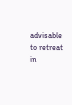advisable to retreat in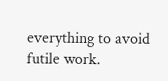everything to avoid futile work.